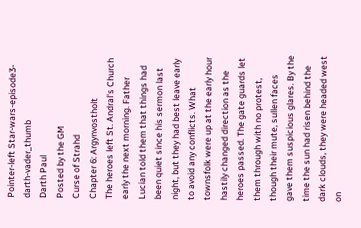Pointer-left Star-wars-episode3-darth-vader_thumb
Darth Paul
Posted by the GM
Curse of Strahd
Chapter 6: Argynvostholt
The heroes left St. Andral's Church early the next morning. Father Lucian told them that things had been quiet since his sermon last night, but they had best leave early to avoid any conflicts. What townsfolk were up at the early hour hastily changed direction as the heroes passed. The gate guards let them through with no protest, though their mute, sullen faces gave them suspicious glares. By the time the sun had risen behind the dark clouds, they were headed west on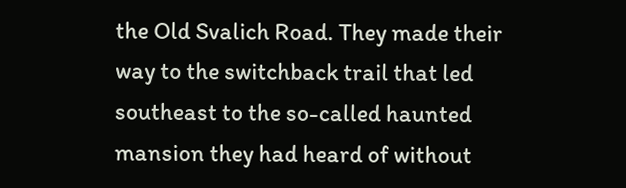the Old Svalich Road. They made their way to the switchback trail that led southeast to the so-called haunted mansion they had heard of without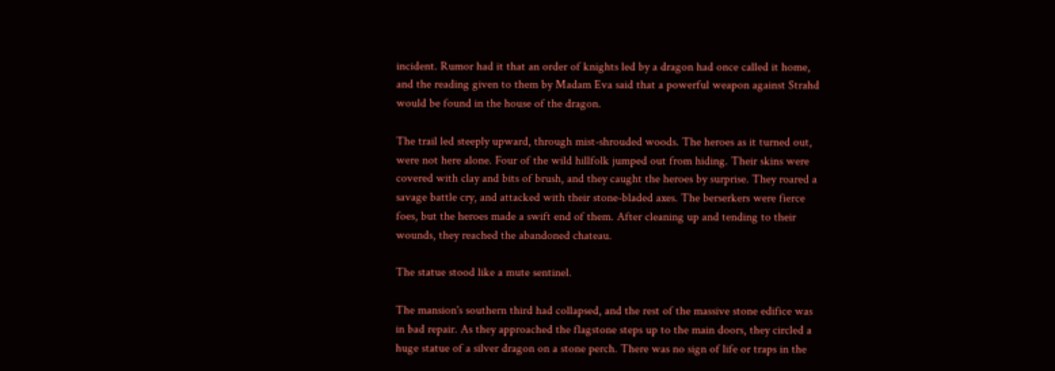incident. Rumor had it that an order of knights led by a dragon had once called it home, and the reading given to them by Madam Eva said that a powerful weapon against Strahd would be found in the house of the dragon.

The trail led steeply upward, through mist-shrouded woods. The heroes as it turned out, were not here alone. Four of the wild hillfolk jumped out from hiding. Their skins were covered with clay and bits of brush, and they caught the heroes by surprise. They roared a savage battle cry, and attacked with their stone-bladed axes. The berserkers were fierce foes, but the heroes made a swift end of them. After cleaning up and tending to their wounds, they reached the abandoned chateau.

The statue stood like a mute sentinel.

The mansion's southern third had collapsed, and the rest of the massive stone edifice was in bad repair. As they approached the flagstone steps up to the main doors, they circled a huge statue of a silver dragon on a stone perch. There was no sign of life or traps in the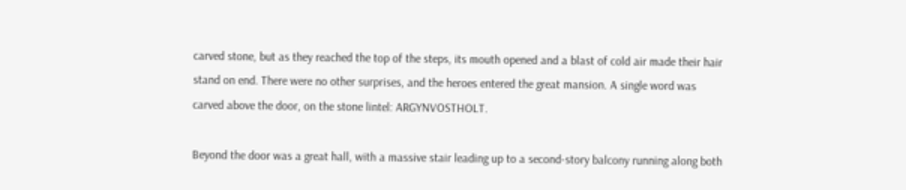carved stone, but as they reached the top of the steps, its mouth opened and a blast of cold air made their hair stand on end. There were no other surprises, and the heroes entered the great mansion. A single word was carved above the door, on the stone lintel: ARGYNVOSTHOLT.

Beyond the door was a great hall, with a massive stair leading up to a second-story balcony running along both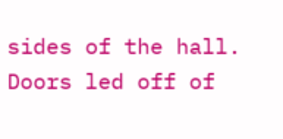sides of the hall. Doors led off of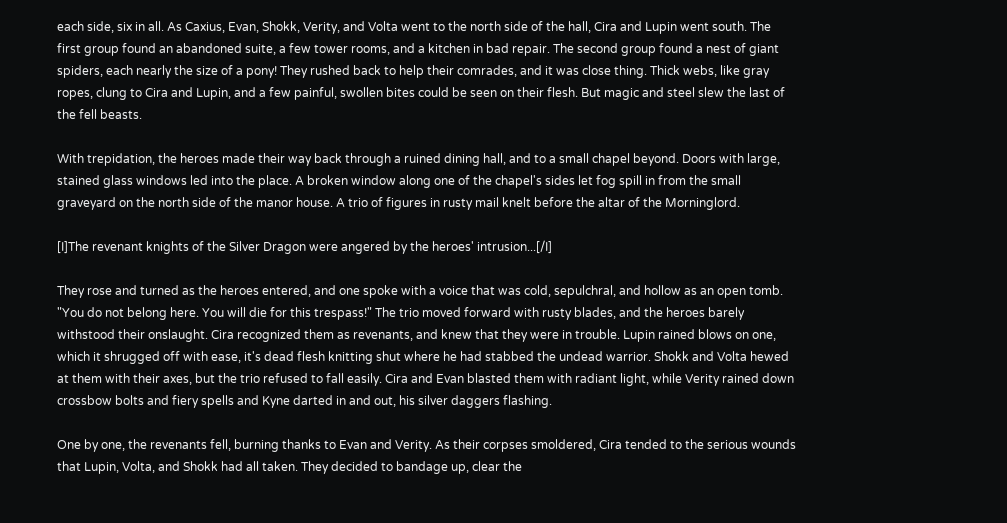each side, six in all. As Caxius, Evan, Shokk, Verity, and Volta went to the north side of the hall, Cira and Lupin went south. The first group found an abandoned suite, a few tower rooms, and a kitchen in bad repair. The second group found a nest of giant spiders, each nearly the size of a pony! They rushed back to help their comrades, and it was close thing. Thick webs, like gray ropes, clung to Cira and Lupin, and a few painful, swollen bites could be seen on their flesh. But magic and steel slew the last of the fell beasts.

With trepidation, the heroes made their way back through a ruined dining hall, and to a small chapel beyond. Doors with large, stained glass windows led into the place. A broken window along one of the chapel's sides let fog spill in from the small graveyard on the north side of the manor house. A trio of figures in rusty mail knelt before the altar of the Morninglord.

[I]The revenant knights of the Silver Dragon were angered by the heroes' intrusion...[/I]

They rose and turned as the heroes entered, and one spoke with a voice that was cold, sepulchral, and hollow as an open tomb. "You do not belong here. You will die for this trespass!" The trio moved forward with rusty blades, and the heroes barely withstood their onslaught. Cira recognized them as revenants, and knew that they were in trouble. Lupin rained blows on one, which it shrugged off with ease, it's dead flesh knitting shut where he had stabbed the undead warrior. Shokk and Volta hewed at them with their axes, but the trio refused to fall easily. Cira and Evan blasted them with radiant light, while Verity rained down crossbow bolts and fiery spells and Kyne darted in and out, his silver daggers flashing.

One by one, the revenants fell, burning thanks to Evan and Verity. As their corpses smoldered, Cira tended to the serious wounds that Lupin, Volta, and Shokk had all taken. They decided to bandage up, clear the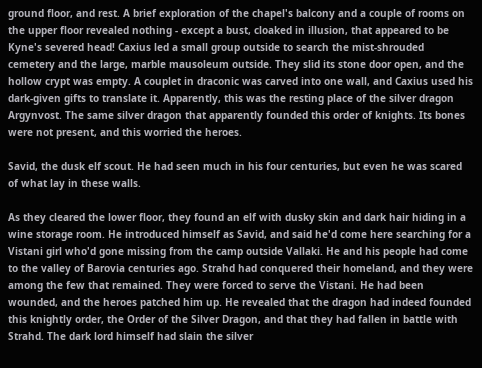ground floor, and rest. A brief exploration of the chapel's balcony and a couple of rooms on the upper floor revealed nothing - except a bust, cloaked in illusion, that appeared to be Kyne's severed head! Caxius led a small group outside to search the mist-shrouded cemetery and the large, marble mausoleum outside. They slid its stone door open, and the hollow crypt was empty. A couplet in draconic was carved into one wall, and Caxius used his dark-given gifts to translate it. Apparently, this was the resting place of the silver dragon Argynvost. The same silver dragon that apparently founded this order of knights. Its bones were not present, and this worried the heroes.

Savid, the dusk elf scout. He had seen much in his four centuries, but even he was scared of what lay in these walls.

As they cleared the lower floor, they found an elf with dusky skin and dark hair hiding in a wine storage room. He introduced himself as Savid, and said he'd come here searching for a Vistani girl who'd gone missing from the camp outside Vallaki. He and his people had come to the valley of Barovia centuries ago. Strahd had conquered their homeland, and they were among the few that remained. They were forced to serve the Vistani. He had been wounded, and the heroes patched him up. He revealed that the dragon had indeed founded this knightly order, the Order of the Silver Dragon, and that they had fallen in battle with Strahd. The dark lord himself had slain the silver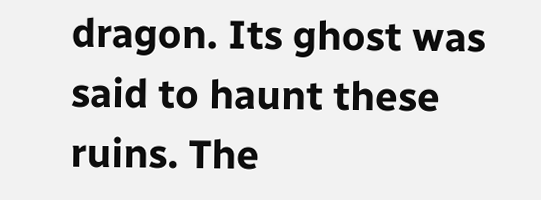dragon. Its ghost was said to haunt these ruins. The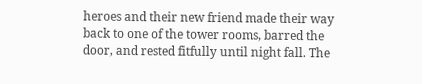heroes and their new friend made their way back to one of the tower rooms, barred the door, and rested fitfully until night fall. The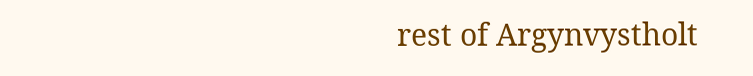rest of Argynvystholt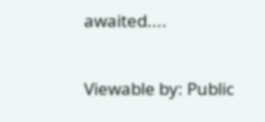awaited....

Viewable by: Public